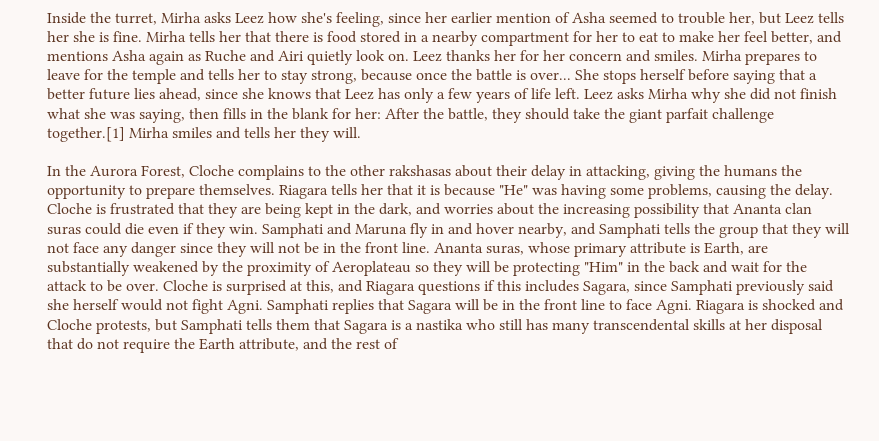Inside the turret, Mirha asks Leez how she's feeling, since her earlier mention of Asha seemed to trouble her, but Leez tells her she is fine. Mirha tells her that there is food stored in a nearby compartment for her to eat to make her feel better, and mentions Asha again as Ruche and Airi quietly look on. Leez thanks her for her concern and smiles. Mirha prepares to leave for the temple and tells her to stay strong, because once the battle is over... She stops herself before saying that a better future lies ahead, since she knows that Leez has only a few years of life left. Leez asks Mirha why she did not finish what she was saying, then fills in the blank for her: After the battle, they should take the giant parfait challenge together.[1] Mirha smiles and tells her they will.

In the Aurora Forest, Cloche complains to the other rakshasas about their delay in attacking, giving the humans the opportunity to prepare themselves. Riagara tells her that it is because "He" was having some problems, causing the delay. Cloche is frustrated that they are being kept in the dark, and worries about the increasing possibility that Ananta clan suras could die even if they win. Samphati and Maruna fly in and hover nearby, and Samphati tells the group that they will not face any danger since they will not be in the front line. Ananta suras, whose primary attribute is Earth, are substantially weakened by the proximity of Aeroplateau so they will be protecting "Him" in the back and wait for the attack to be over. Cloche is surprised at this, and Riagara questions if this includes Sagara, since Samphati previously said she herself would not fight Agni. Samphati replies that Sagara will be in the front line to face Agni. Riagara is shocked and Cloche protests, but Samphati tells them that Sagara is a nastika who still has many transcendental skills at her disposal that do not require the Earth attribute, and the rest of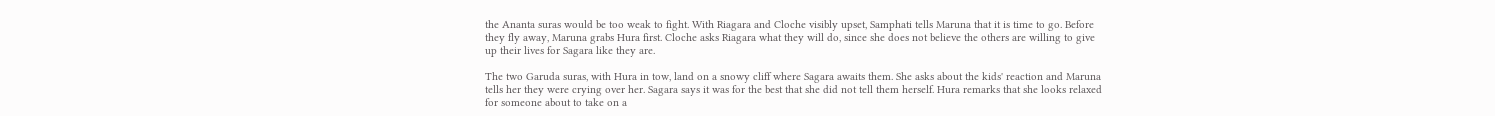the Ananta suras would be too weak to fight. With Riagara and Cloche visibly upset, Samphati tells Maruna that it is time to go. Before they fly away, Maruna grabs Hura first. Cloche asks Riagara what they will do, since she does not believe the others are willing to give up their lives for Sagara like they are.

The two Garuda suras, with Hura in tow, land on a snowy cliff where Sagara awaits them. She asks about the kids' reaction and Maruna tells her they were crying over her. Sagara says it was for the best that she did not tell them herself. Hura remarks that she looks relaxed for someone about to take on a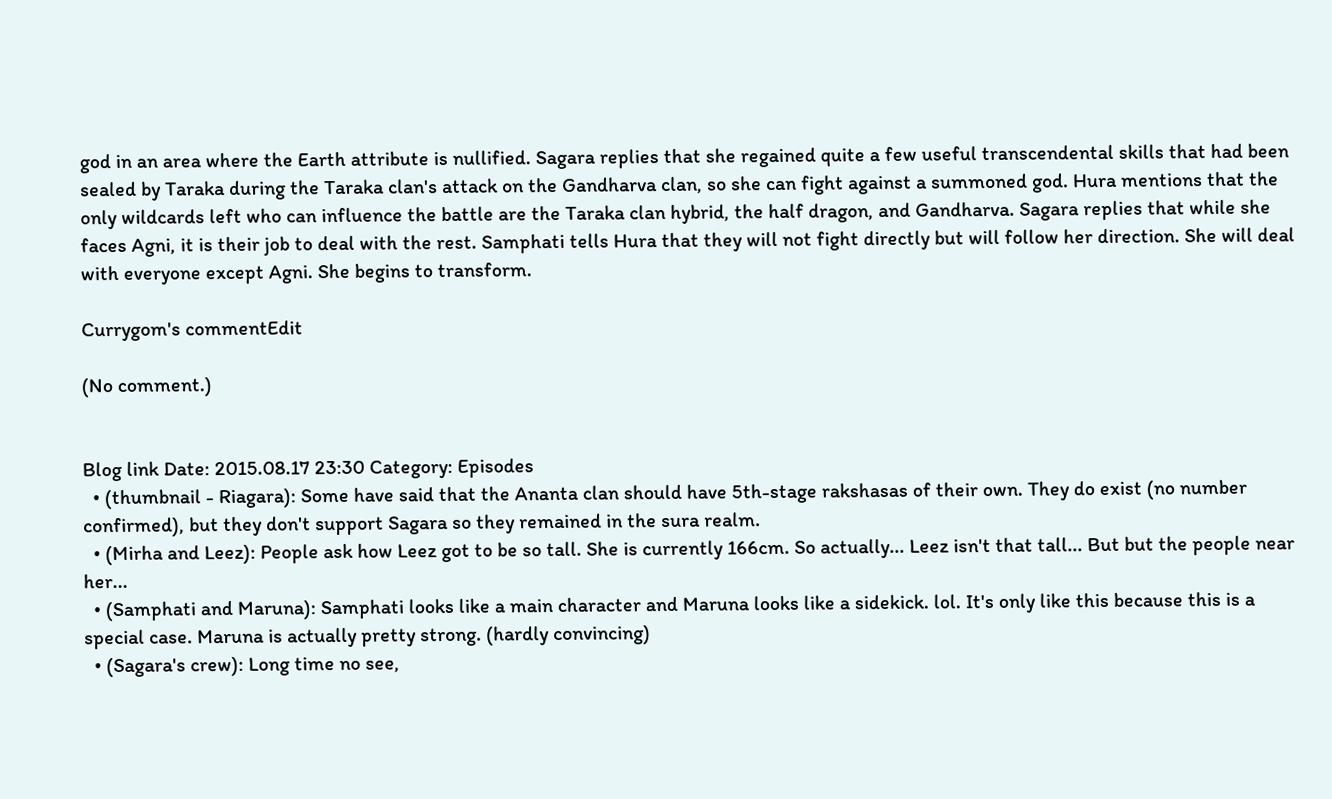god in an area where the Earth attribute is nullified. Sagara replies that she regained quite a few useful transcendental skills that had been sealed by Taraka during the Taraka clan's attack on the Gandharva clan, so she can fight against a summoned god. Hura mentions that the only wildcards left who can influence the battle are the Taraka clan hybrid, the half dragon, and Gandharva. Sagara replies that while she faces Agni, it is their job to deal with the rest. Samphati tells Hura that they will not fight directly but will follow her direction. She will deal with everyone except Agni. She begins to transform.

Currygom's commentEdit

(No comment.)


Blog link Date: 2015.08.17 23:30 Category: Episodes
  • (thumbnail - Riagara): Some have said that the Ananta clan should have 5th-stage rakshasas of their own. They do exist (no number confirmed), but they don't support Sagara so they remained in the sura realm.
  • (Mirha and Leez): People ask how Leez got to be so tall. She is currently 166cm. So actually... Leez isn't that tall... But but the people near her...
  • (Samphati and Maruna): Samphati looks like a main character and Maruna looks like a sidekick. lol. It's only like this because this is a special case. Maruna is actually pretty strong. (hardly convincing)
  • (Sagara's crew): Long time no see,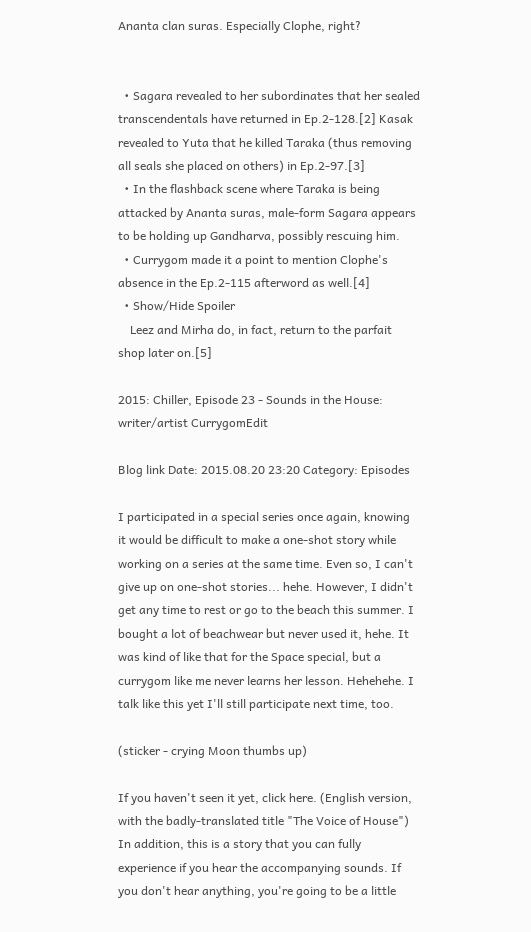Ananta clan suras. Especially Clophe, right?


  • Sagara revealed to her subordinates that her sealed transcendentals have returned in Ep.2-128.[2] Kasak revealed to Yuta that he killed Taraka (thus removing all seals she placed on others) in Ep.2-97.[3]
  • In the flashback scene where Taraka is being attacked by Ananta suras, male-form Sagara appears to be holding up Gandharva, possibly rescuing him.
  • Currygom made it a point to mention Clophe's absence in the Ep.2-115 afterword as well.[4]
  • Show/Hide Spoiler
    Leez and Mirha do, in fact, return to the parfait shop later on.[5]

2015: Chiller, Episode 23 - Sounds in the House: writer/artist CurrygomEdit

Blog link Date: 2015.08.20 23:20 Category: Episodes

I participated in a special series once again, knowing it would be difficult to make a one-shot story while working on a series at the same time. Even so, I can't give up on one-shot stories... hehe. However, I didn't get any time to rest or go to the beach this summer. I bought a lot of beachwear but never used it, hehe. It was kind of like that for the Space special, but a currygom like me never learns her lesson. Hehehehe. I talk like this yet I'll still participate next time, too.

(sticker - crying Moon thumbs up)

If you haven't seen it yet, click here. (English version, with the badly-translated title "The Voice of House") In addition, this is a story that you can fully experience if you hear the accompanying sounds. If you don't hear anything, you're going to be a little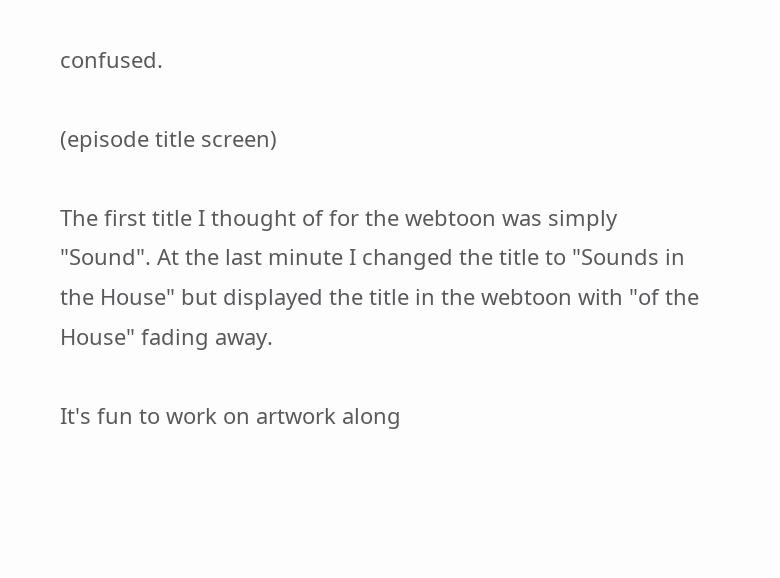confused.

(episode title screen)

The first title I thought of for the webtoon was simply "Sound". At the last minute I changed the title to "Sounds in the House" but displayed the title in the webtoon with "of the House" fading away.

It's fun to work on artwork along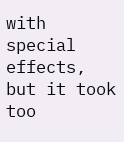with special effects, but it took too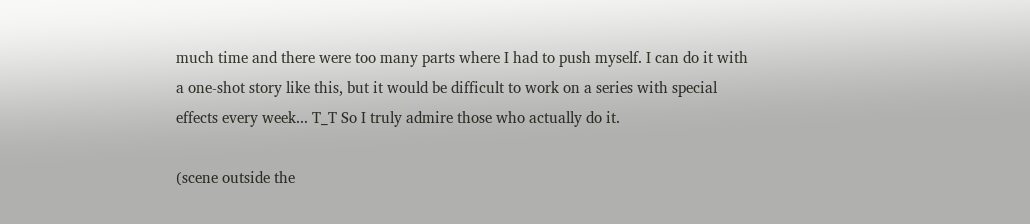much time and there were too many parts where I had to push myself. I can do it with a one-shot story like this, but it would be difficult to work on a series with special effects every week... T_T So I truly admire those who actually do it.

(scene outside the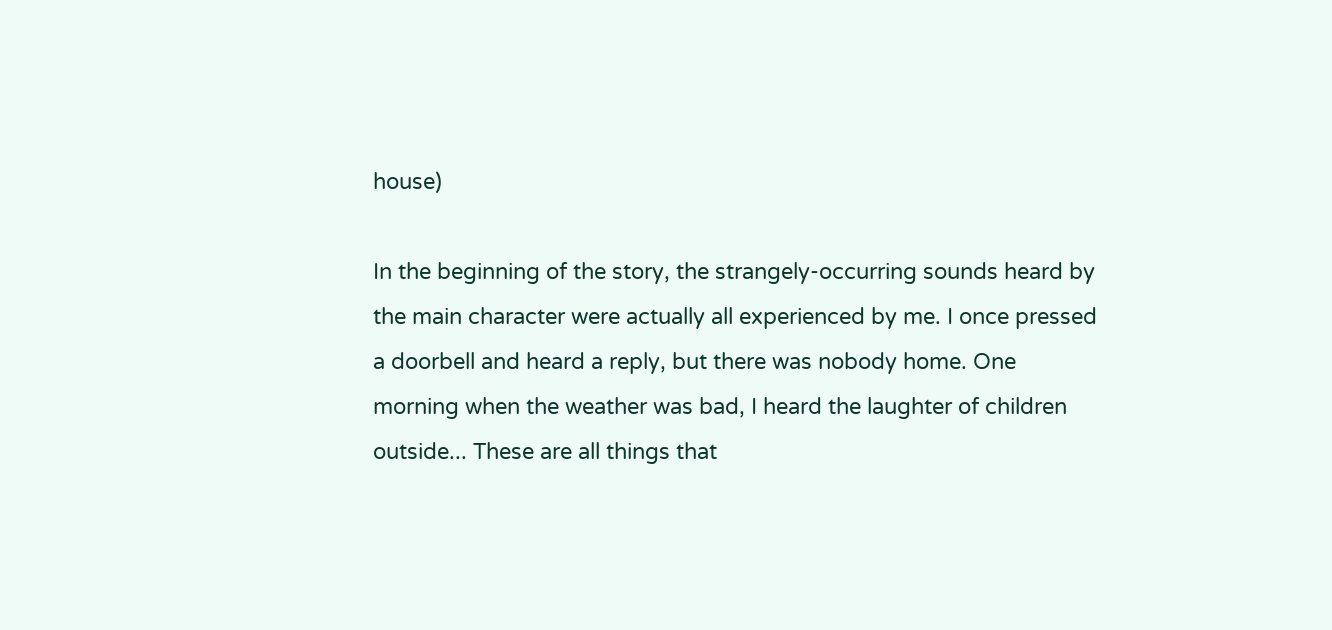house)

In the beginning of the story, the strangely-occurring sounds heard by the main character were actually all experienced by me. I once pressed a doorbell and heard a reply, but there was nobody home. One morning when the weather was bad, I heard the laughter of children outside... These are all things that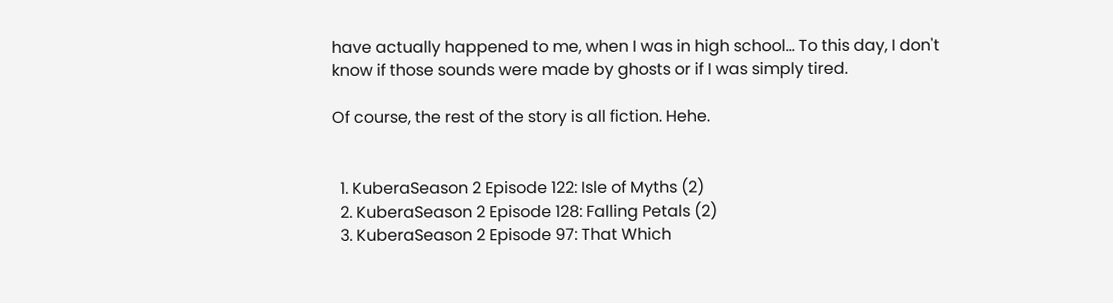have actually happened to me, when I was in high school... To this day, I don't know if those sounds were made by ghosts or if I was simply tired.

Of course, the rest of the story is all fiction. Hehe.


  1. KuberaSeason 2 Episode 122: Isle of Myths (2)
  2. KuberaSeason 2 Episode 128: Falling Petals (2)
  3. KuberaSeason 2 Episode 97: That Which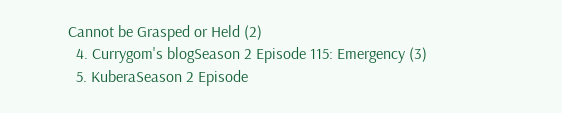Cannot be Grasped or Held (2)
  4. Currygom's blogSeason 2 Episode 115: Emergency (3)
  5. KuberaSeason 2 Episode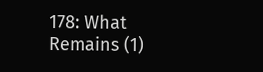178: What Remains (1)